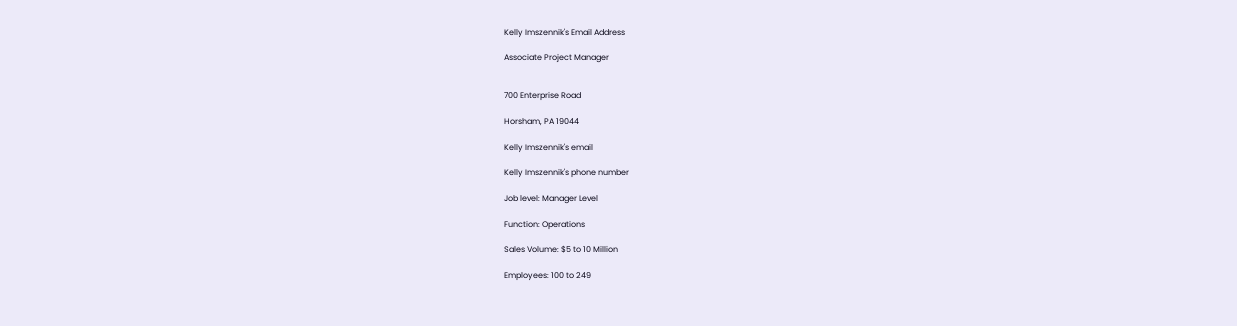Kelly Imszennik's Email Address

Associate Project Manager


700 Enterprise Road

Horsham, PA 19044

Kelly Imszennik's email

Kelly Imszennik's phone number

Job level: Manager Level

Function: Operations

Sales Volume: $5 to 10 Million

Employees: 100 to 249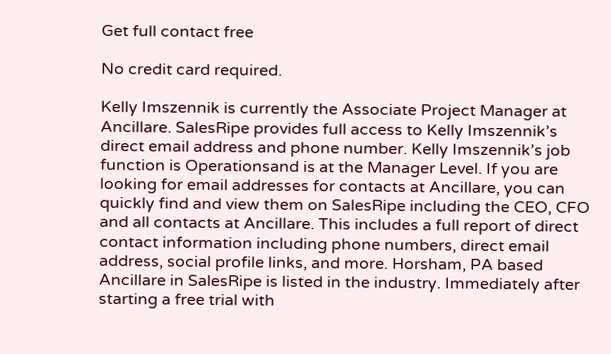Get full contact free

No credit card required.

Kelly Imszennik is currently the Associate Project Manager at Ancillare. SalesRipe provides full access to Kelly Imszennik’s direct email address and phone number. Kelly Imszennik’s job function is Operationsand is at the Manager Level. If you are looking for email addresses for contacts at Ancillare, you can quickly find and view them on SalesRipe including the CEO, CFO and all contacts at Ancillare. This includes a full report of direct contact information including phone numbers, direct email address, social profile links, and more. Horsham, PA based Ancillare in SalesRipe is listed in the industry. Immediately after starting a free trial with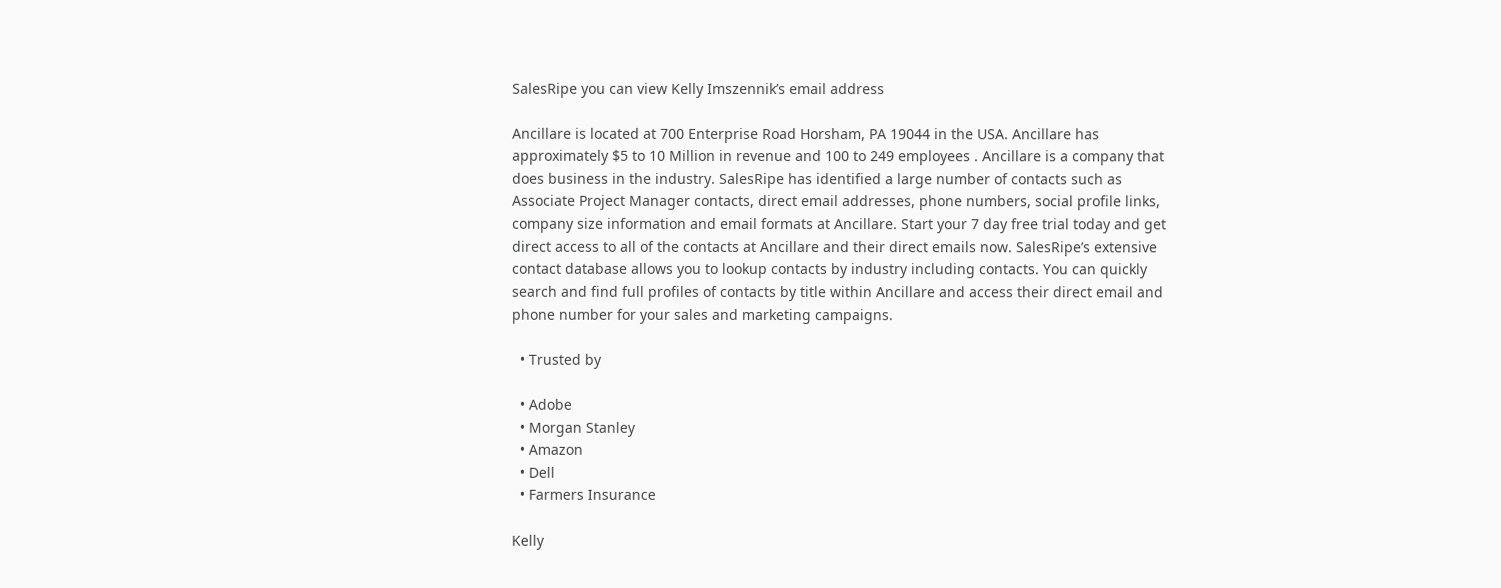SalesRipe you can view Kelly Imszennik’s email address

Ancillare is located at 700 Enterprise Road Horsham, PA 19044 in the USA. Ancillare has approximately $5 to 10 Million in revenue and 100 to 249 employees . Ancillare is a company that does business in the industry. SalesRipe has identified a large number of contacts such as Associate Project Manager contacts, direct email addresses, phone numbers, social profile links, company size information and email formats at Ancillare. Start your 7 day free trial today and get direct access to all of the contacts at Ancillare and their direct emails now. SalesRipe’s extensive contact database allows you to lookup contacts by industry including contacts. You can quickly search and find full profiles of contacts by title within Ancillare and access their direct email and phone number for your sales and marketing campaigns.

  • Trusted by

  • Adobe
  • Morgan Stanley
  • Amazon
  • Dell
  • Farmers Insurance

Kelly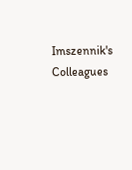Imszennik's Colleagues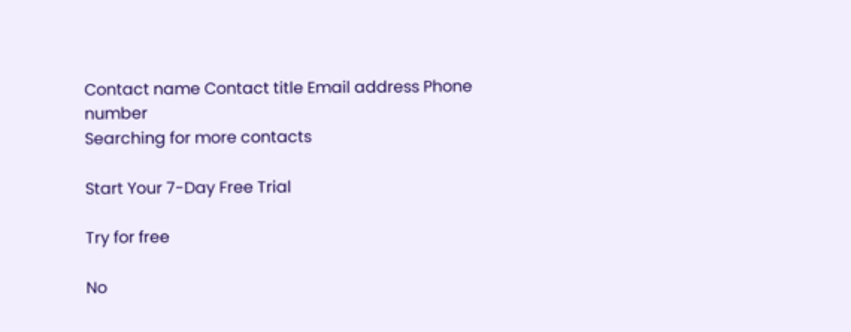Contact name Contact title Email address Phone number
Searching for more contacts

Start Your 7-Day Free Trial

Try for free

No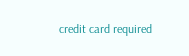credit card required